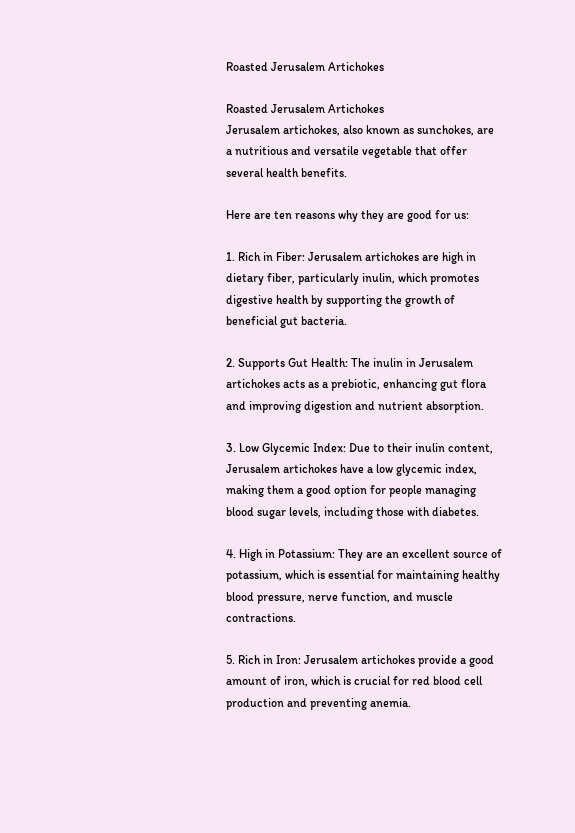Roasted Jerusalem Artichokes

Roasted Jerusalem Artichokes
Jerusalem artichokes, also known as sunchokes, are a nutritious and versatile vegetable that offer several health benefits.

Here are ten reasons why they are good for us:

1. Rich in Fiber: Jerusalem artichokes are high in dietary fiber, particularly inulin, which promotes digestive health by supporting the growth of beneficial gut bacteria.

2. Supports Gut Health: The inulin in Jerusalem artichokes acts as a prebiotic, enhancing gut flora and improving digestion and nutrient absorption.

3. Low Glycemic Index: Due to their inulin content, Jerusalem artichokes have a low glycemic index, making them a good option for people managing blood sugar levels, including those with diabetes.

4. High in Potassium: They are an excellent source of potassium, which is essential for maintaining healthy blood pressure, nerve function, and muscle contractions.

5. Rich in Iron: Jerusalem artichokes provide a good amount of iron, which is crucial for red blood cell production and preventing anemia.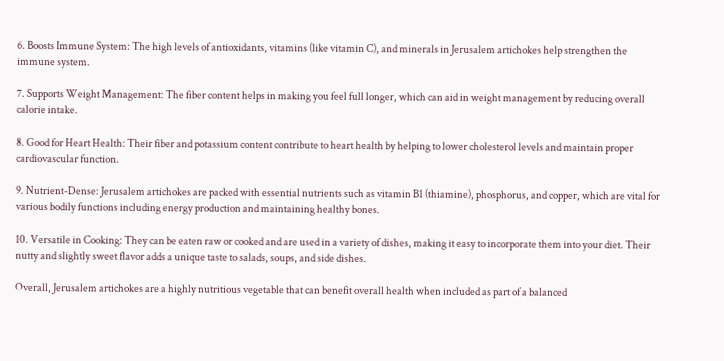6. Boosts Immune System: The high levels of antioxidants, vitamins (like vitamin C), and minerals in Jerusalem artichokes help strengthen the immune system.

7. Supports Weight Management: The fiber content helps in making you feel full longer, which can aid in weight management by reducing overall calorie intake.

8. Good for Heart Health: Their fiber and potassium content contribute to heart health by helping to lower cholesterol levels and maintain proper cardiovascular function.

9. Nutrient-Dense: Jerusalem artichokes are packed with essential nutrients such as vitamin B1 (thiamine), phosphorus, and copper, which are vital for various bodily functions including energy production and maintaining healthy bones.

10. Versatile in Cooking: They can be eaten raw or cooked and are used in a variety of dishes, making it easy to incorporate them into your diet. Their nutty and slightly sweet flavor adds a unique taste to salads, soups, and side dishes.

Overall, Jerusalem artichokes are a highly nutritious vegetable that can benefit overall health when included as part of a balanced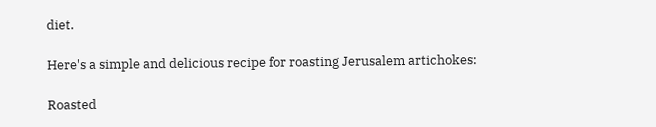diet.

Here's a simple and delicious recipe for roasting Jerusalem artichokes:

Roasted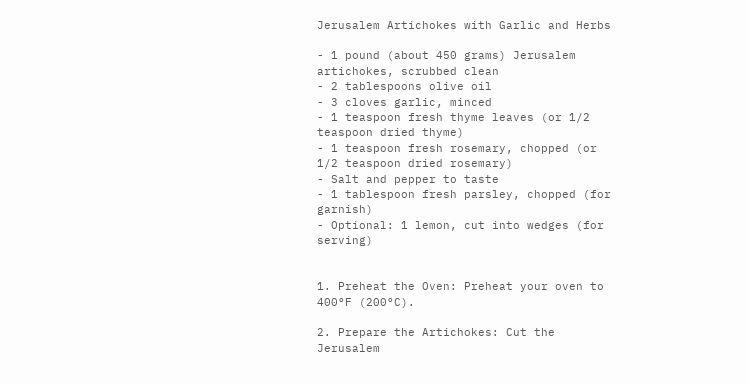Jerusalem Artichokes with Garlic and Herbs

- 1 pound (about 450 grams) Jerusalem artichokes, scrubbed clean
- 2 tablespoons olive oil
- 3 cloves garlic, minced
- 1 teaspoon fresh thyme leaves (or 1/2 teaspoon dried thyme)
- 1 teaspoon fresh rosemary, chopped (or 1/2 teaspoon dried rosemary)
- Salt and pepper to taste
- 1 tablespoon fresh parsley, chopped (for garnish)
- Optional: 1 lemon, cut into wedges (for serving)


1. Preheat the Oven: Preheat your oven to 400°F (200°C).

2. Prepare the Artichokes: Cut the Jerusalem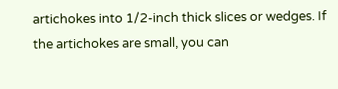artichokes into 1/2-inch thick slices or wedges. If the artichokes are small, you can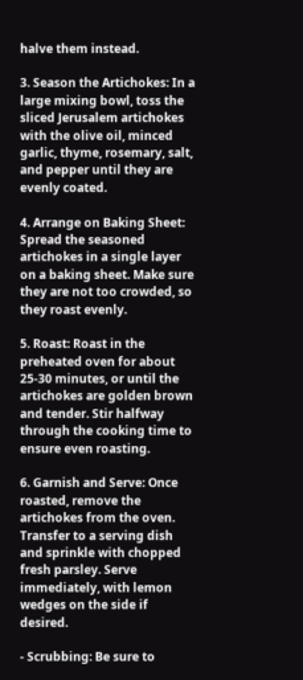halve them instead.

3. Season the Artichokes: In a large mixing bowl, toss the sliced Jerusalem artichokes with the olive oil, minced garlic, thyme, rosemary, salt, and pepper until they are evenly coated.

4. Arrange on Baking Sheet: Spread the seasoned artichokes in a single layer on a baking sheet. Make sure they are not too crowded, so they roast evenly.

5. Roast: Roast in the preheated oven for about 25-30 minutes, or until the artichokes are golden brown and tender. Stir halfway through the cooking time to ensure even roasting.

6. Garnish and Serve: Once roasted, remove the artichokes from the oven. Transfer to a serving dish and sprinkle with chopped fresh parsley. Serve immediately, with lemon wedges on the side if desired.

- Scrubbing: Be sure to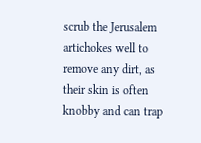scrub the Jerusalem artichokes well to remove any dirt, as their skin is often knobby and can trap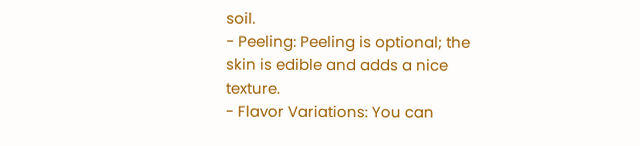soil.
- Peeling: Peeling is optional; the skin is edible and adds a nice texture.
- Flavor Variations: You can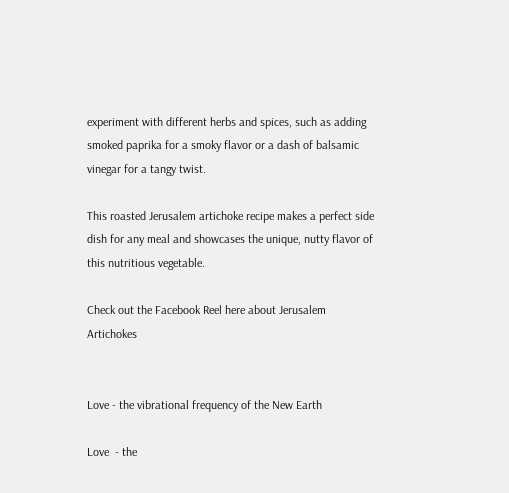experiment with different herbs and spices, such as adding smoked paprika for a smoky flavor or a dash of balsamic vinegar for a tangy twist.

This roasted Jerusalem artichoke recipe makes a perfect side dish for any meal and showcases the unique, nutty flavor of this nutritious vegetable.

Check out the Facebook Reel here about Jerusalem Artichokes


Love - the vibrational frequency of the New Earth

Love  - the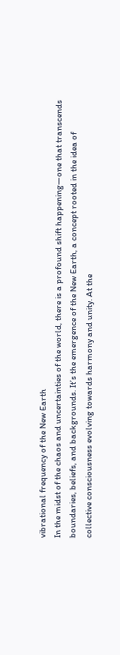vibrational frequency of the New Earth
In the midst of the chaos and uncertainties of the world, there is a profound shift happening—one that transcends boundaries, beliefs, and backgrounds. It’s the emergence of the New Earth, a concept rooted in the idea of collective consciousness evolving towards harmony and unity. At the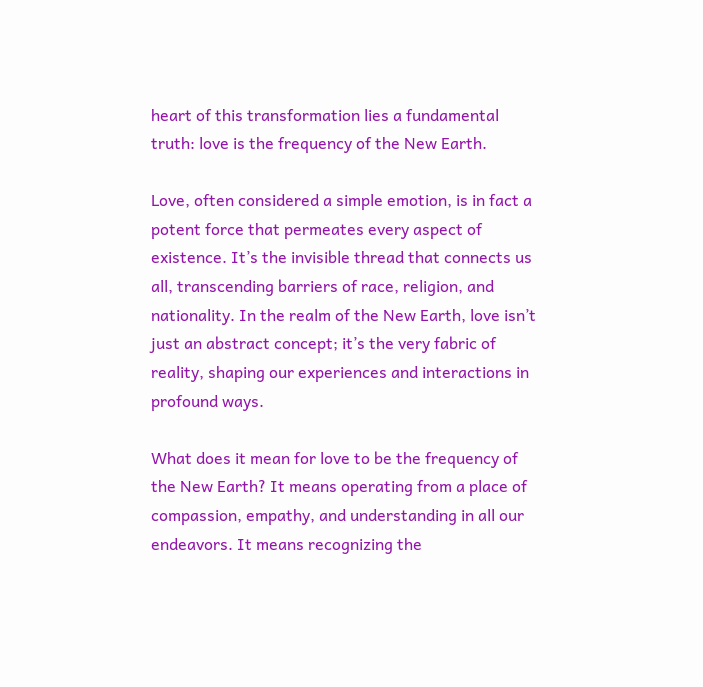heart of this transformation lies a fundamental truth: love is the frequency of the New Earth.

Love, often considered a simple emotion, is in fact a potent force that permeates every aspect of existence. It’s the invisible thread that connects us all, transcending barriers of race, religion, and nationality. In the realm of the New Earth, love isn’t just an abstract concept; it’s the very fabric of reality, shaping our experiences and interactions in profound ways.

What does it mean for love to be the frequency of the New Earth? It means operating from a place of compassion, empathy, and understanding in all our endeavors. It means recognizing the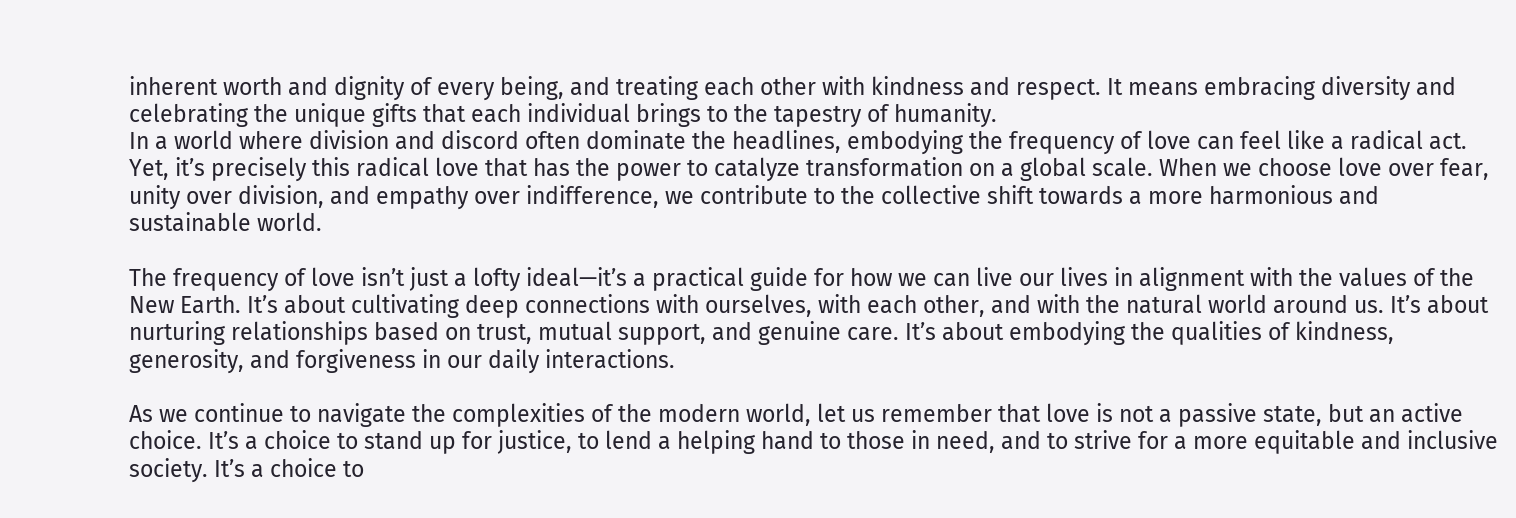inherent worth and dignity of every being, and treating each other with kindness and respect. It means embracing diversity and celebrating the unique gifts that each individual brings to the tapestry of humanity.
In a world where division and discord often dominate the headlines, embodying the frequency of love can feel like a radical act. Yet, it’s precisely this radical love that has the power to catalyze transformation on a global scale. When we choose love over fear, unity over division, and empathy over indifference, we contribute to the collective shift towards a more harmonious and sustainable world.

The frequency of love isn’t just a lofty ideal—it’s a practical guide for how we can live our lives in alignment with the values of the New Earth. It’s about cultivating deep connections with ourselves, with each other, and with the natural world around us. It’s about nurturing relationships based on trust, mutual support, and genuine care. It’s about embodying the qualities of kindness, generosity, and forgiveness in our daily interactions.

As we continue to navigate the complexities of the modern world, let us remember that love is not a passive state, but an active choice. It’s a choice to stand up for justice, to lend a helping hand to those in need, and to strive for a more equitable and inclusive society. It’s a choice to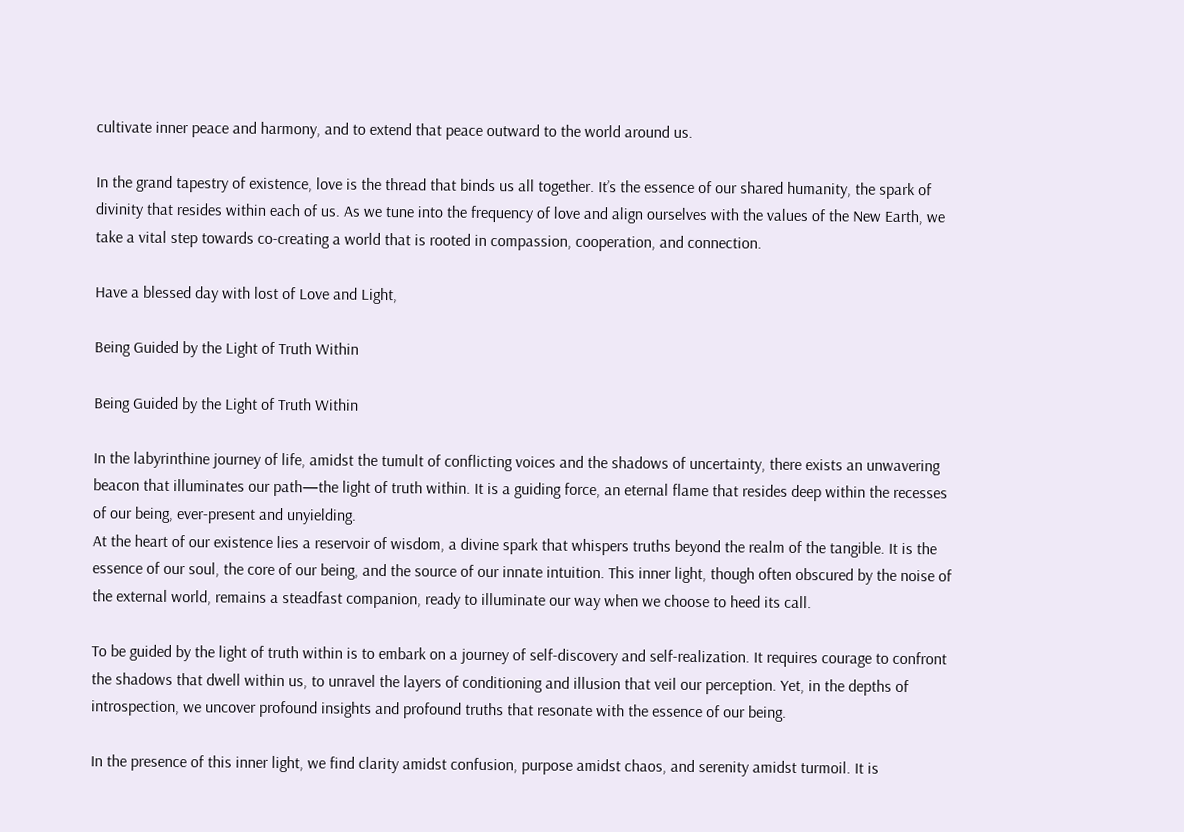cultivate inner peace and harmony, and to extend that peace outward to the world around us.

In the grand tapestry of existence, love is the thread that binds us all together. It’s the essence of our shared humanity, the spark of divinity that resides within each of us. As we tune into the frequency of love and align ourselves with the values of the New Earth, we take a vital step towards co-creating a world that is rooted in compassion, cooperation, and connection.

Have a blessed day with lost of Love and Light,

Being Guided by the Light of Truth Within

Being Guided by the Light of Truth Within

In the labyrinthine journey of life, amidst the tumult of conflicting voices and the shadows of uncertainty, there exists an unwavering beacon that illuminates our path—the light of truth within. It is a guiding force, an eternal flame that resides deep within the recesses of our being, ever-present and unyielding.
At the heart of our existence lies a reservoir of wisdom, a divine spark that whispers truths beyond the realm of the tangible. It is the essence of our soul, the core of our being, and the source of our innate intuition. This inner light, though often obscured by the noise of the external world, remains a steadfast companion, ready to illuminate our way when we choose to heed its call.

To be guided by the light of truth within is to embark on a journey of self-discovery and self-realization. It requires courage to confront the shadows that dwell within us, to unravel the layers of conditioning and illusion that veil our perception. Yet, in the depths of introspection, we uncover profound insights and profound truths that resonate with the essence of our being.

In the presence of this inner light, we find clarity amidst confusion, purpose amidst chaos, and serenity amidst turmoil. It is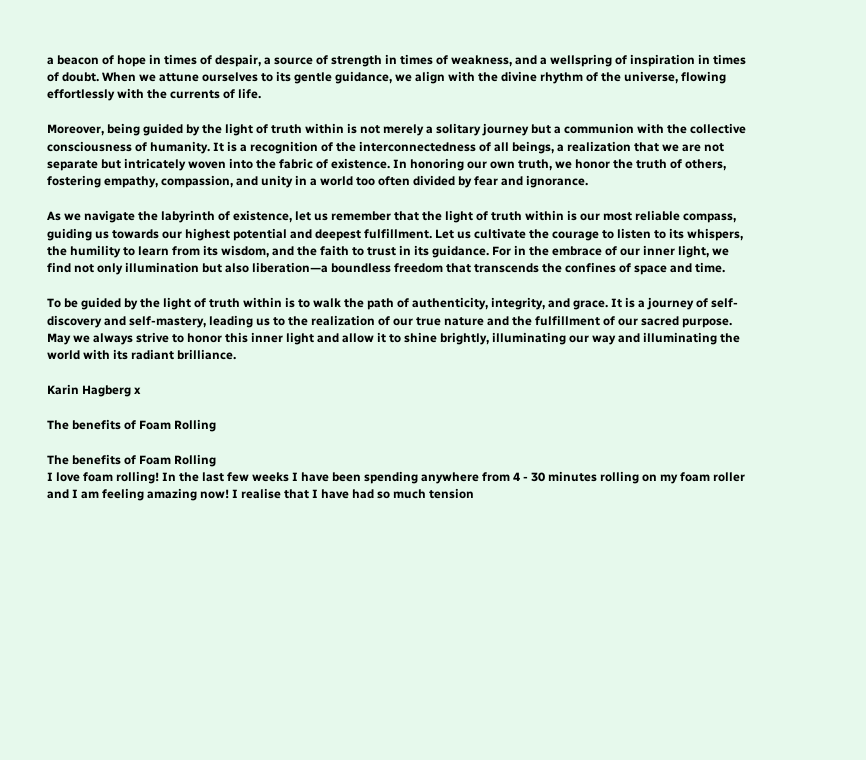a beacon of hope in times of despair, a source of strength in times of weakness, and a wellspring of inspiration in times of doubt. When we attune ourselves to its gentle guidance, we align with the divine rhythm of the universe, flowing effortlessly with the currents of life.

Moreover, being guided by the light of truth within is not merely a solitary journey but a communion with the collective consciousness of humanity. It is a recognition of the interconnectedness of all beings, a realization that we are not separate but intricately woven into the fabric of existence. In honoring our own truth, we honor the truth of others, fostering empathy, compassion, and unity in a world too often divided by fear and ignorance.

As we navigate the labyrinth of existence, let us remember that the light of truth within is our most reliable compass, guiding us towards our highest potential and deepest fulfillment. Let us cultivate the courage to listen to its whispers, the humility to learn from its wisdom, and the faith to trust in its guidance. For in the embrace of our inner light, we find not only illumination but also liberation—a boundless freedom that transcends the confines of space and time.

To be guided by the light of truth within is to walk the path of authenticity, integrity, and grace. It is a journey of self-discovery and self-mastery, leading us to the realization of our true nature and the fulfillment of our sacred purpose. May we always strive to honor this inner light and allow it to shine brightly, illuminating our way and illuminating the world with its radiant brilliance.

Karin Hagberg x

The benefits of Foam Rolling

The benefits of Foam Rolling
I love foam rolling! In the last few weeks I have been spending anywhere from 4 - 30 minutes rolling on my foam roller and I am feeling amazing now! I realise that I have had so much tension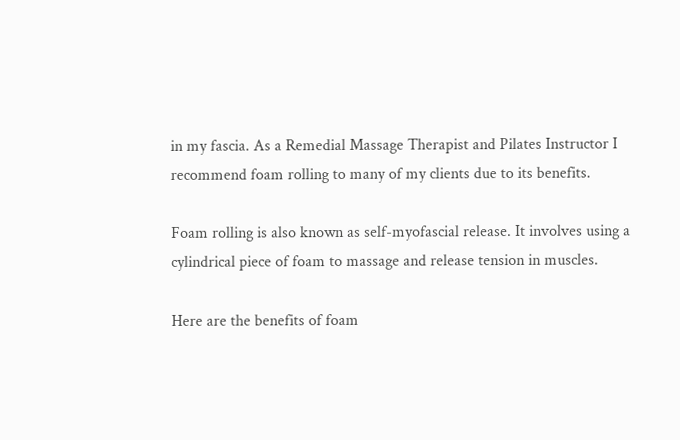in my fascia. As a Remedial Massage Therapist and Pilates Instructor I recommend foam rolling to many of my clients due to its benefits.

Foam rolling is also known as self-myofascial release. It involves using a cylindrical piece of foam to massage and release tension in muscles.

Here are the benefits of foam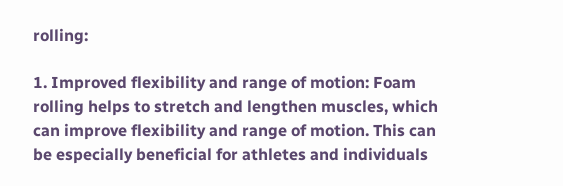rolling:

1. Improved flexibility and range of motion: Foam rolling helps to stretch and lengthen muscles, which can improve flexibility and range of motion. This can be especially beneficial for athletes and individuals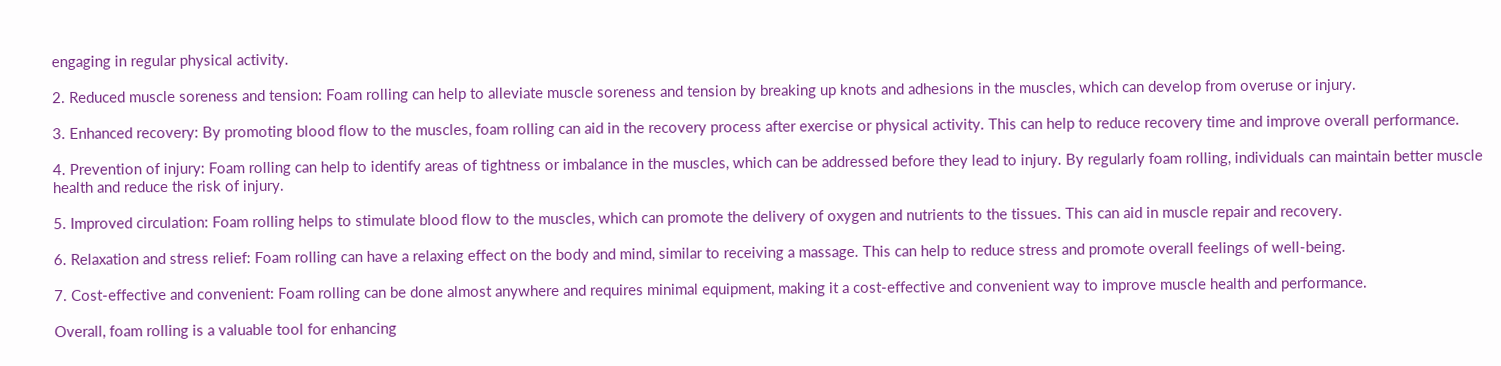engaging in regular physical activity.

2. Reduced muscle soreness and tension: Foam rolling can help to alleviate muscle soreness and tension by breaking up knots and adhesions in the muscles, which can develop from overuse or injury.

3. Enhanced recovery: By promoting blood flow to the muscles, foam rolling can aid in the recovery process after exercise or physical activity. This can help to reduce recovery time and improve overall performance.

4. Prevention of injury: Foam rolling can help to identify areas of tightness or imbalance in the muscles, which can be addressed before they lead to injury. By regularly foam rolling, individuals can maintain better muscle health and reduce the risk of injury.

5. Improved circulation: Foam rolling helps to stimulate blood flow to the muscles, which can promote the delivery of oxygen and nutrients to the tissues. This can aid in muscle repair and recovery.

6. Relaxation and stress relief: Foam rolling can have a relaxing effect on the body and mind, similar to receiving a massage. This can help to reduce stress and promote overall feelings of well-being.

7. Cost-effective and convenient: Foam rolling can be done almost anywhere and requires minimal equipment, making it a cost-effective and convenient way to improve muscle health and performance.

Overall, foam rolling is a valuable tool for enhancing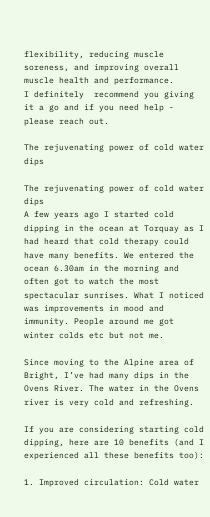flexibility, reducing muscle soreness, and improving overall muscle health and performance.
I definitely  recommend you giving it a go and if you need help - please reach out.

The rejuvenating power of cold water dips

The rejuvenating power of cold water dips
A few years ago I started cold dipping in the ocean at Torquay as I had heard that cold therapy could have many benefits. We entered the ocean 6.30am in the morning and often got to watch the most spectacular sunrises. What I noticed was improvements in mood and immunity. People around me got winter colds etc but not me.

Since moving to the Alpine area of Bright, I’ve had many dips in the Ovens River. The water in the Ovens river is very cold and refreshing.

If you are considering starting cold dipping, here are 10 benefits (and I experienced all these benefits too):

1. Improved circulation: Cold water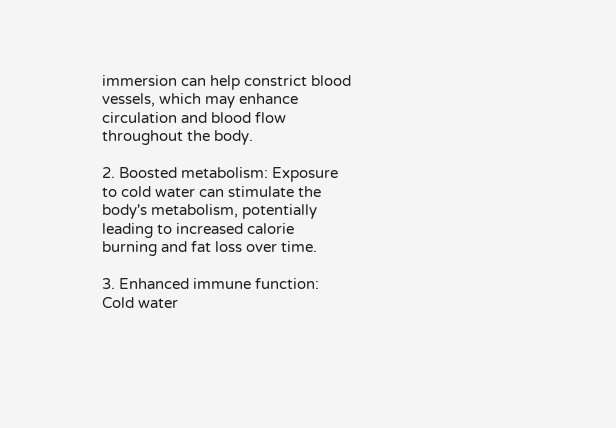immersion can help constrict blood vessels, which may enhance circulation and blood flow throughout the body.

2. Boosted metabolism: Exposure to cold water can stimulate the body's metabolism, potentially leading to increased calorie burning and fat loss over time.

3. Enhanced immune function: Cold water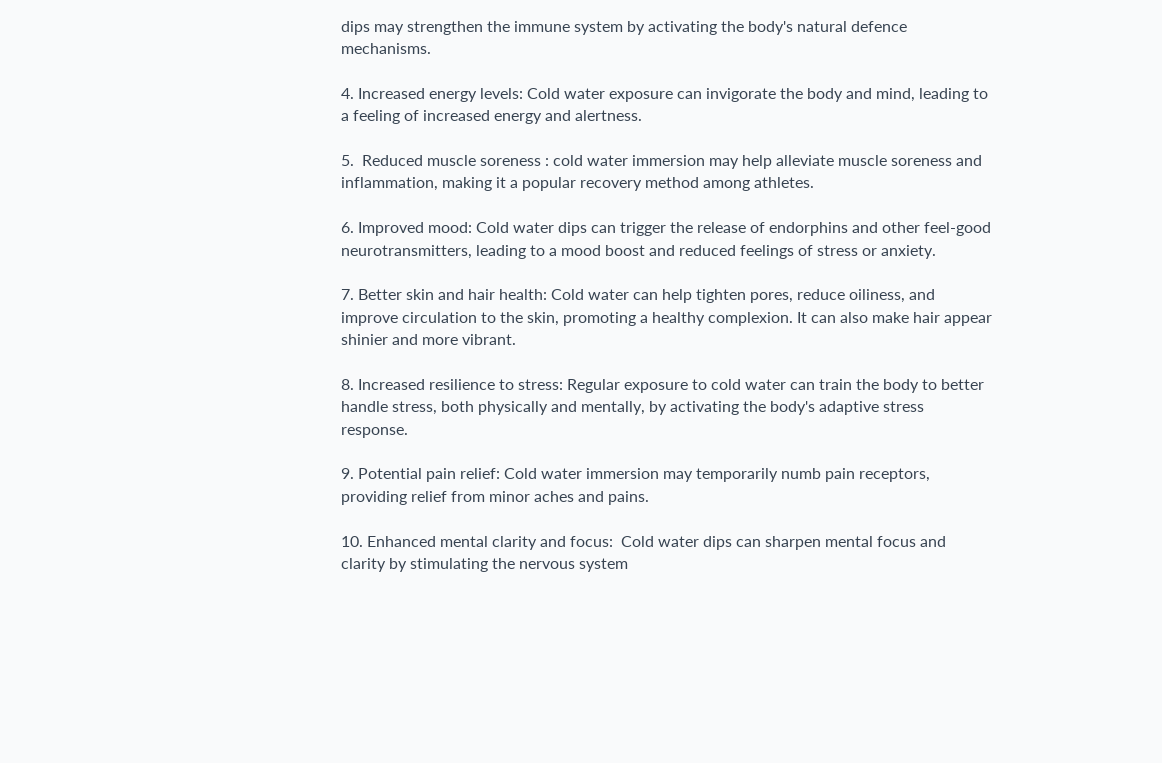dips may strengthen the immune system by activating the body's natural defence mechanisms.

4. Increased energy levels: Cold water exposure can invigorate the body and mind, leading to a feeling of increased energy and alertness.

5.  Reduced muscle soreness : cold water immersion may help alleviate muscle soreness and inflammation, making it a popular recovery method among athletes.

6. Improved mood: Cold water dips can trigger the release of endorphins and other feel-good neurotransmitters, leading to a mood boost and reduced feelings of stress or anxiety.

7. Better skin and hair health: Cold water can help tighten pores, reduce oiliness, and improve circulation to the skin, promoting a healthy complexion. It can also make hair appear shinier and more vibrant.

8. Increased resilience to stress: Regular exposure to cold water can train the body to better handle stress, both physically and mentally, by activating the body's adaptive stress response.

9. Potential pain relief: Cold water immersion may temporarily numb pain receptors, providing relief from minor aches and pains.

10. Enhanced mental clarity and focus:  Cold water dips can sharpen mental focus and clarity by stimulating the nervous system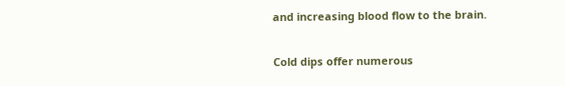and increasing blood flow to the brain.

Cold dips offer numerous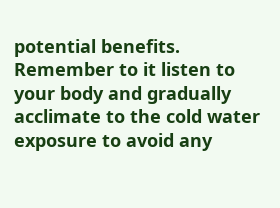potential benefits.
Remember to it listen to your body and gradually acclimate to the cold water exposure to avoid any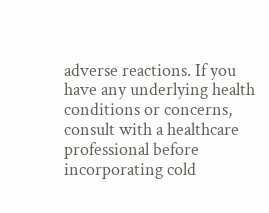adverse reactions. If you have any underlying health conditions or concerns, consult with a healthcare professional before incorporating cold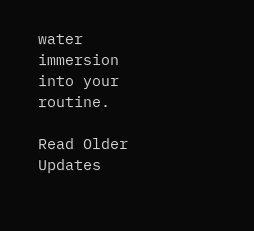water immersion into your routine.

Read Older Updates